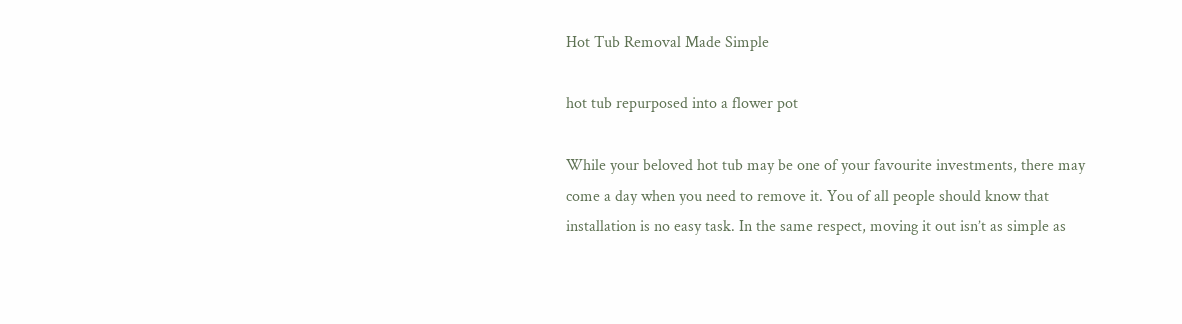Hot Tub Removal Made Simple

hot tub repurposed into a flower pot

While your beloved hot tub may be one of your favourite investments, there may come a day when you need to remove it. You of all people should know that installation is no easy task. In the same respect, moving it out isn’t as simple as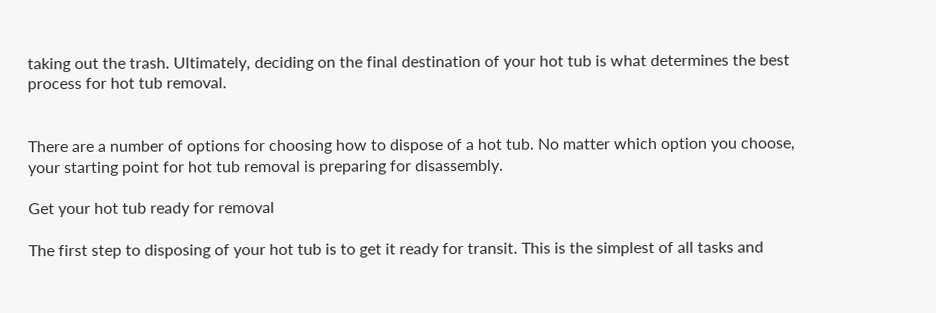taking out the trash. Ultimately, deciding on the final destination of your hot tub is what determines the best process for hot tub removal.


There are a number of options for choosing how to dispose of a hot tub. No matter which option you choose, your starting point for hot tub removal is preparing for disassembly.

Get your hot tub ready for removal

The first step to disposing of your hot tub is to get it ready for transit. This is the simplest of all tasks and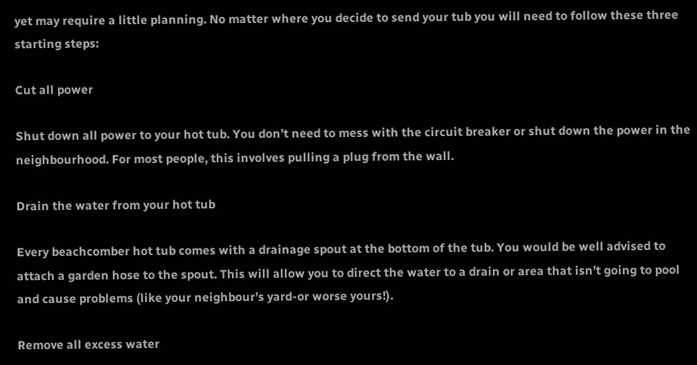yet may require a little planning. No matter where you decide to send your tub you will need to follow these three starting steps:

Cut all power

Shut down all power to your hot tub. You don’t need to mess with the circuit breaker or shut down the power in the neighbourhood. For most people, this involves pulling a plug from the wall.

Drain the water from your hot tub

Every beachcomber hot tub comes with a drainage spout at the bottom of the tub. You would be well advised to attach a garden hose to the spout. This will allow you to direct the water to a drain or area that isn’t going to pool and cause problems (like your neighbour’s yard-or worse yours!).

Remove all excess water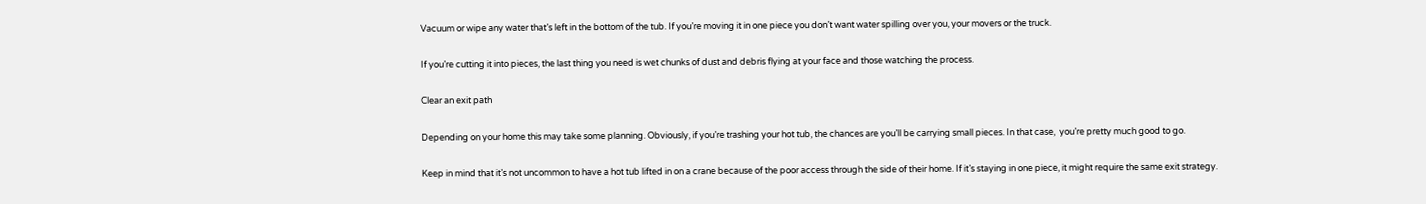Vacuum or wipe any water that’s left in the bottom of the tub. If you’re moving it in one piece you don’t want water spilling over you, your movers or the truck.

If you’re cutting it into pieces, the last thing you need is wet chunks of dust and debris flying at your face and those watching the process.

Clear an exit path

Depending on your home this may take some planning. Obviously, if you’re trashing your hot tub, the chances are you’ll be carrying small pieces. In that case,  you’re pretty much good to go.

Keep in mind that it’s not uncommon to have a hot tub lifted in on a crane because of the poor access through the side of their home. If it’s staying in one piece, it might require the same exit strategy.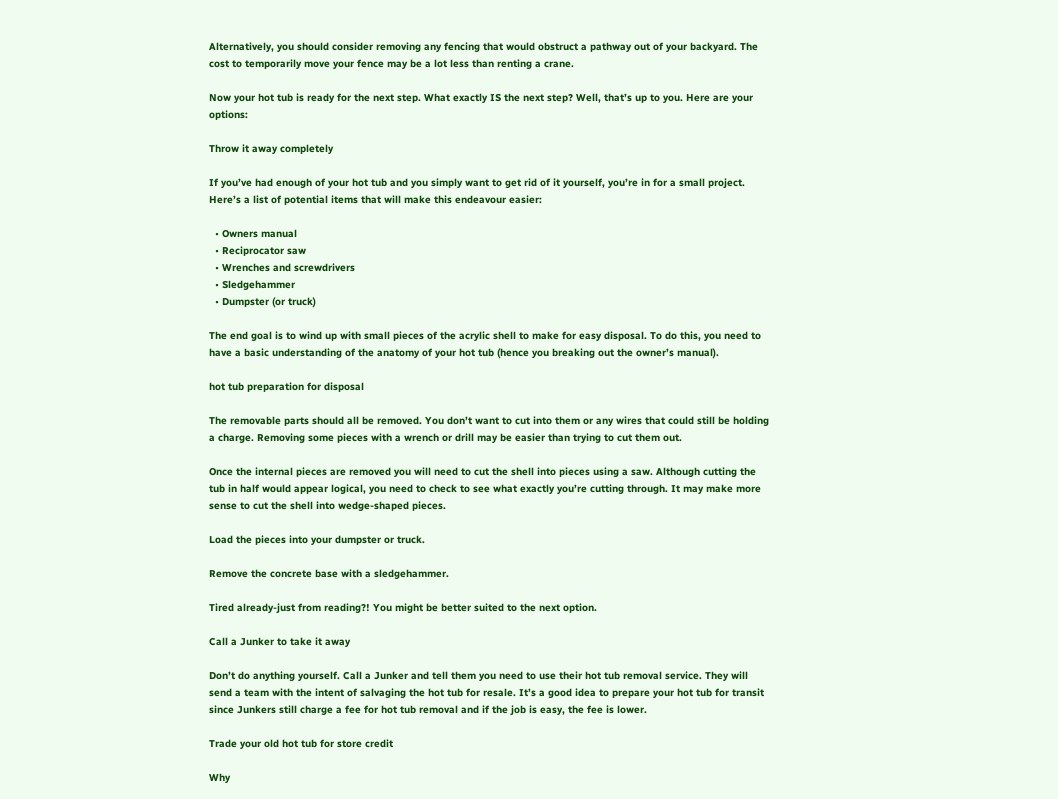Alternatively, you should consider removing any fencing that would obstruct a pathway out of your backyard. The cost to temporarily move your fence may be a lot less than renting a crane.

Now your hot tub is ready for the next step. What exactly IS the next step? Well, that’s up to you. Here are your options:

Throw it away completely

If you’ve had enough of your hot tub and you simply want to get rid of it yourself, you’re in for a small project. Here’s a list of potential items that will make this endeavour easier:

  • Owners manual
  • Reciprocator saw
  • Wrenches and screwdrivers
  • Sledgehammer
  • Dumpster (or truck)

The end goal is to wind up with small pieces of the acrylic shell to make for easy disposal. To do this, you need to have a basic understanding of the anatomy of your hot tub (hence you breaking out the owner’s manual).

hot tub preparation for disposal

The removable parts should all be removed. You don’t want to cut into them or any wires that could still be holding a charge. Removing some pieces with a wrench or drill may be easier than trying to cut them out.

Once the internal pieces are removed you will need to cut the shell into pieces using a saw. Although cutting the tub in half would appear logical, you need to check to see what exactly you’re cutting through. It may make more sense to cut the shell into wedge-shaped pieces.

Load the pieces into your dumpster or truck.

Remove the concrete base with a sledgehammer.

Tired already-just from reading?! You might be better suited to the next option.

Call a Junker to take it away

Don’t do anything yourself. Call a Junker and tell them you need to use their hot tub removal service. They will send a team with the intent of salvaging the hot tub for resale. It’s a good idea to prepare your hot tub for transit since Junkers still charge a fee for hot tub removal and if the job is easy, the fee is lower.

Trade your old hot tub for store credit

Why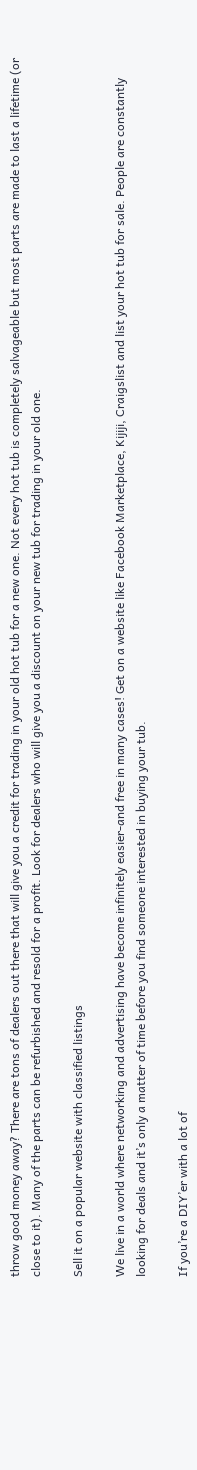throw good money away? There are tons of dealers out there that will give you a credit for trading in your old hot tub for a new one. Not every hot tub is completely salvageable but most parts are made to last a lifetime (or close to it). Many of the parts can be refurbished and resold for a profit. Look for dealers who will give you a discount on your new tub for trading in your old one.

Sell it on a popular website with classified listings

We live in a world where networking and advertising have become infinitely easier-and free in many cases! Get on a website like Facebook Marketplace, Kijiji, Craigslist and list your hot tub for sale. People are constantly looking for deals and it’s only a matter of time before you find someone interested in buying your tub.

If you’re a DIY’er with a lot of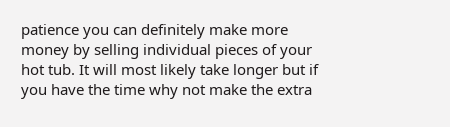patience you can definitely make more money by selling individual pieces of your hot tub. It will most likely take longer but if you have the time why not make the extra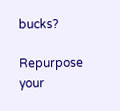bucks?

Repurpose your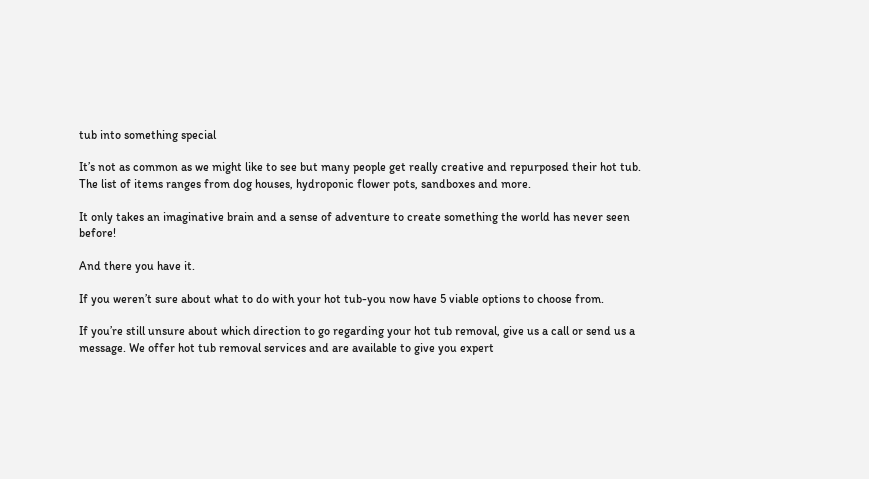tub into something special

It’s not as common as we might like to see but many people get really creative and repurposed their hot tub. The list of items ranges from dog houses, hydroponic flower pots, sandboxes and more.

It only takes an imaginative brain and a sense of adventure to create something the world has never seen before!

And there you have it.

If you weren’t sure about what to do with your hot tub-you now have 5 viable options to choose from.

If you’re still unsure about which direction to go regarding your hot tub removal, give us a call or send us a message. We offer hot tub removal services and are available to give you expert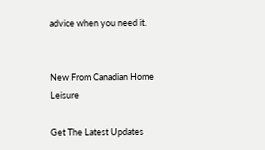advice when you need it.


New From Canadian Home Leisure

Get The Latest Updates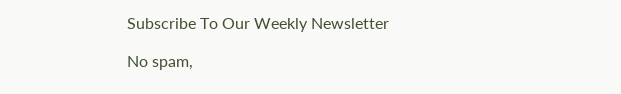Subscribe To Our Weekly Newsletter

No spam,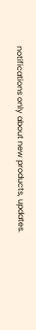notifications only about new products, updates.